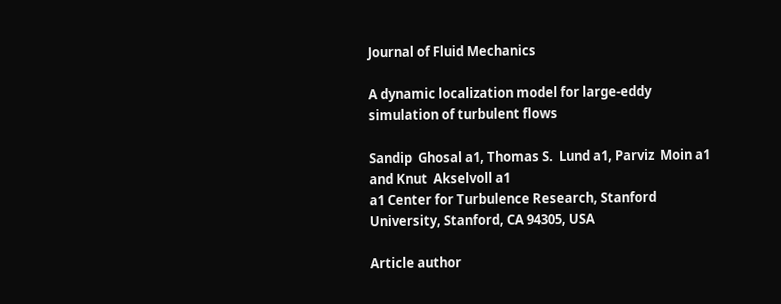Journal of Fluid Mechanics

A dynamic localization model for large-eddy simulation of turbulent flows

Sandip  Ghosal a1, Thomas S.  Lund a1, Parviz  Moin a1 and Knut  Akselvoll a1
a1 Center for Turbulence Research, Stanford University, Stanford, CA 94305, USA

Article author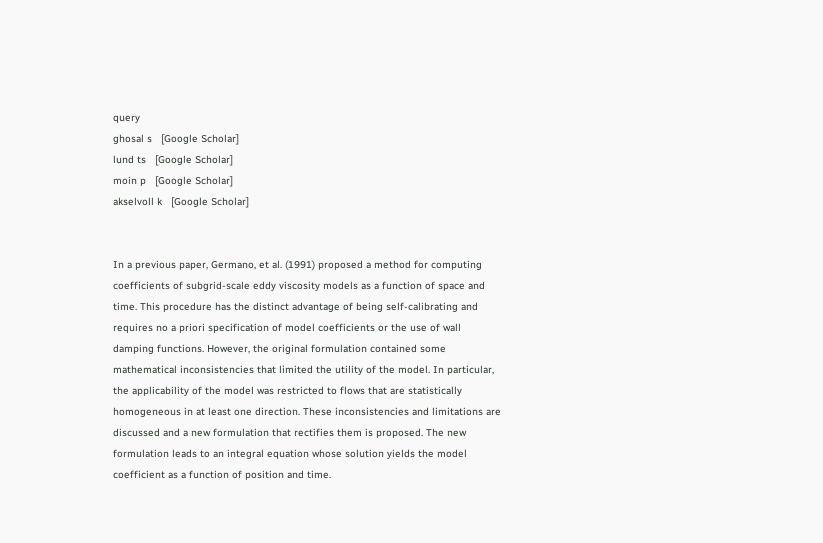query
ghosal s   [Google Scholar]
lund ts   [Google Scholar]
moin p   [Google Scholar]
akselvoll k   [Google Scholar]


In a previous paper, Germano, et al. (1991) proposed a method for computing coefficients of subgrid-scale eddy viscosity models as a function of space and time. This procedure has the distinct advantage of being self-calibrating and requires no a priori specification of model coefficients or the use of wall damping functions. However, the original formulation contained some mathematical inconsistencies that limited the utility of the model. In particular, the applicability of the model was restricted to flows that are statistically homogeneous in at least one direction. These inconsistencies and limitations are discussed and a new formulation that rectifies them is proposed. The new formulation leads to an integral equation whose solution yields the model coefficient as a function of position and time.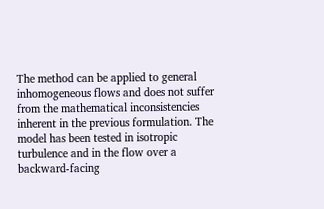The method can be applied to general inhomogeneous flows and does not suffer from the mathematical inconsistencies inherent in the previous formulation. The model has been tested in isotropic turbulence and in the flow over a backward-facing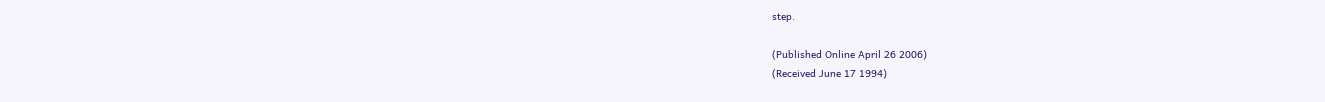step.

(Published Online April 26 2006)
(Received June 17 1994)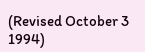(Revised October 3 1994)